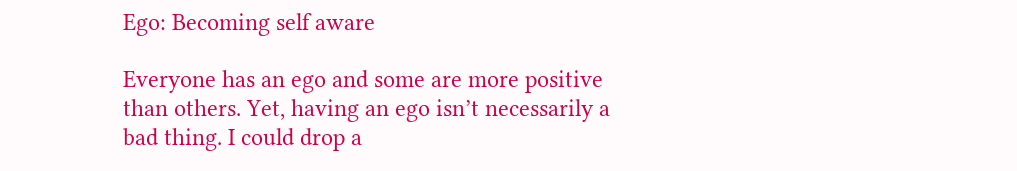Ego: Becoming self aware

Everyone has an ego and some are more positive than others. Yet, having an ego isn’t necessarily a bad thing. I could drop a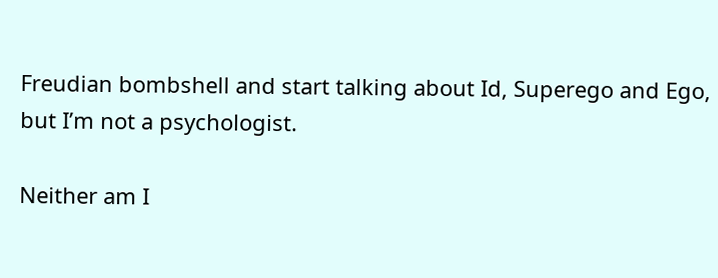Freudian bombshell and start talking about Id, Superego and Ego, but I’m not a psychologist.

Neither am I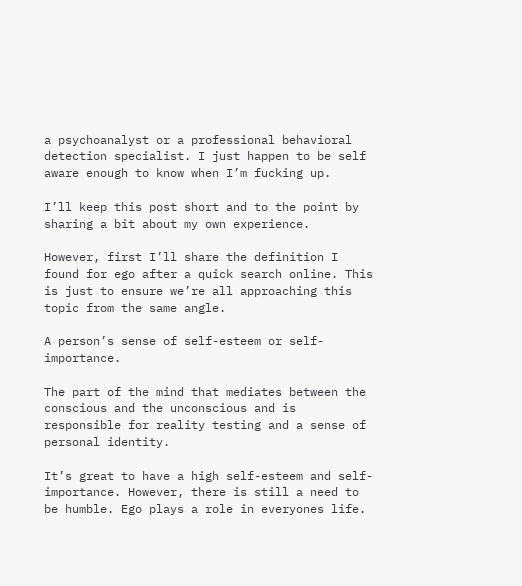a psychoanalyst or a professional behavioral detection specialist. I just happen to be self aware enough to know when I’m fucking up.

I’ll keep this post short and to the point by sharing a bit about my own experience.

However, first I’ll share the definition I found for ego after a quick search online. This is just to ensure we’re all approaching this topic from the same angle.

A person’s sense of self-esteem or self-importance.

The part of the mind that mediates between the conscious and the unconscious and is responsible for reality testing and a sense of personal identity.

It’s great to have a high self-esteem and self-importance. However, there is still a need to be humble. Ego plays a role in everyones life.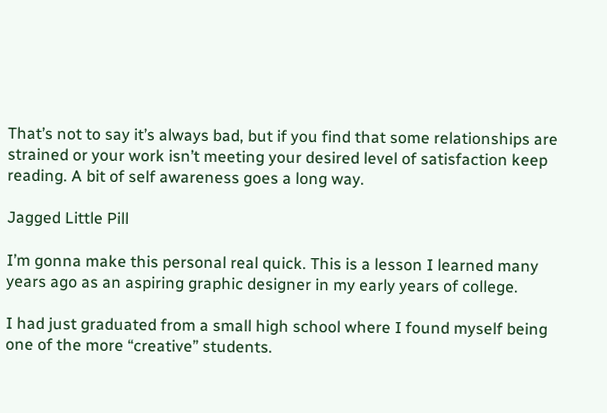That’s not to say it’s always bad, but if you find that some relationships are strained or your work isn’t meeting your desired level of satisfaction keep reading. A bit of self awareness goes a long way.

Jagged Little Pill

I’m gonna make this personal real quick. This is a lesson I learned many years ago as an aspiring graphic designer in my early years of college.

I had just graduated from a small high school where I found myself being one of the more “creative” students.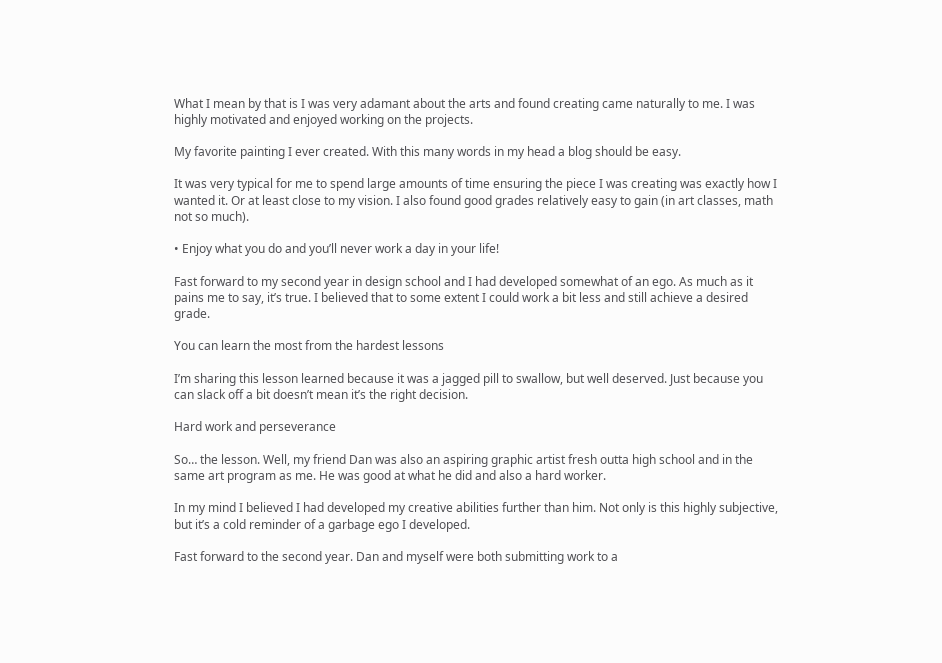What I mean by that is I was very adamant about the arts and found creating came naturally to me. I was highly motivated and enjoyed working on the projects.

My favorite painting I ever created. With this many words in my head a blog should be easy.

It was very typical for me to spend large amounts of time ensuring the piece I was creating was exactly how I wanted it. Or at least close to my vision. I also found good grades relatively easy to gain (in art classes, math not so much).

• Enjoy what you do and you’ll never work a day in your life!

Fast forward to my second year in design school and I had developed somewhat of an ego. As much as it pains me to say, it’s true. I believed that to some extent I could work a bit less and still achieve a desired grade.

You can learn the most from the hardest lessons

I’m sharing this lesson learned because it was a jagged pill to swallow, but well deserved. Just because you can slack off a bit doesn’t mean it’s the right decision.

Hard work and perseverance

So… the lesson. Well, my friend Dan was also an aspiring graphic artist fresh outta high school and in the same art program as me. He was good at what he did and also a hard worker.

In my mind I believed I had developed my creative abilities further than him. Not only is this highly subjective, but it’s a cold reminder of a garbage ego I developed.

Fast forward to the second year. Dan and myself were both submitting work to a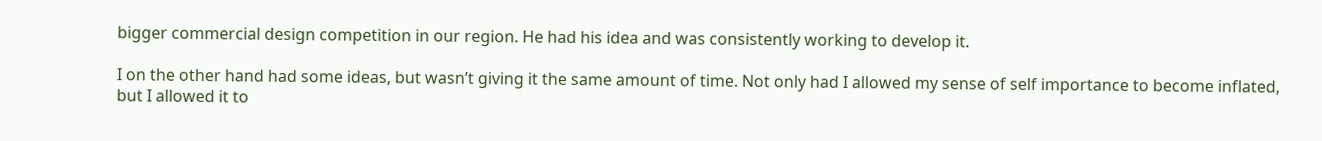bigger commercial design competition in our region. He had his idea and was consistently working to develop it.

I on the other hand had some ideas, but wasn’t giving it the same amount of time. Not only had I allowed my sense of self importance to become inflated, but I allowed it to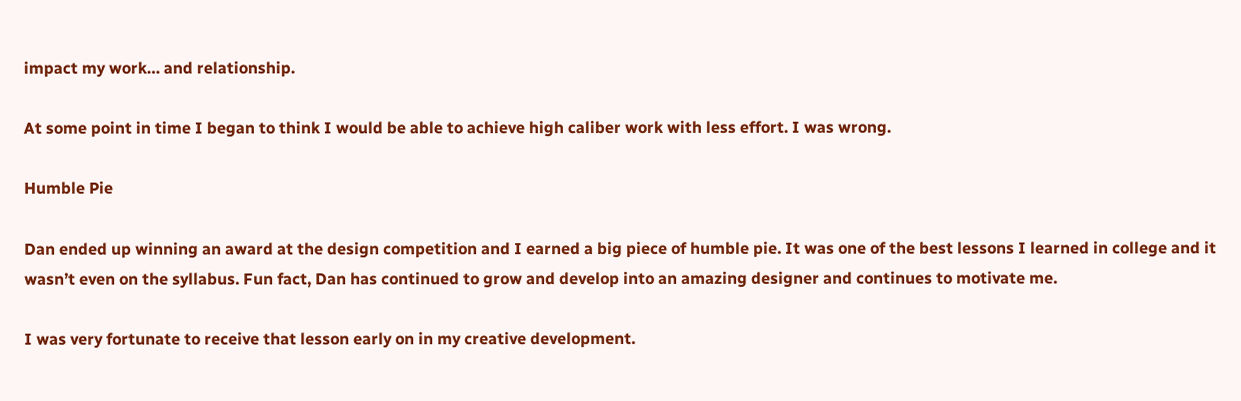impact my work… and relationship.

At some point in time I began to think I would be able to achieve high caliber work with less effort. I was wrong.

Humble Pie

Dan ended up winning an award at the design competition and I earned a big piece of humble pie. It was one of the best lessons I learned in college and it wasn’t even on the syllabus. Fun fact, Dan has continued to grow and develop into an amazing designer and continues to motivate me.

I was very fortunate to receive that lesson early on in my creative development.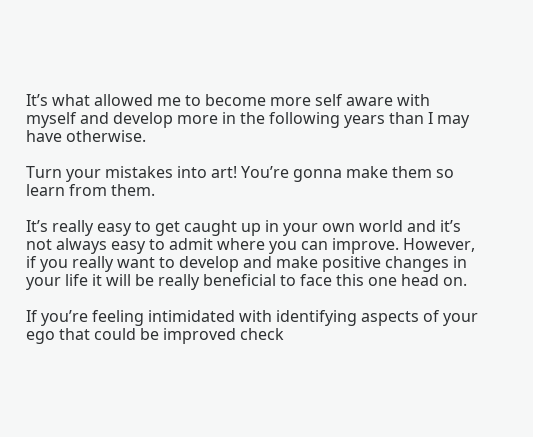It’s what allowed me to become more self aware with myself and develop more in the following years than I may have otherwise.

Turn your mistakes into art! You’re gonna make them so learn from them.

It’s really easy to get caught up in your own world and it’s not always easy to admit where you can improve. However, if you really want to develop and make positive changes in your life it will be really beneficial to face this one head on.

If you’re feeling intimidated with identifying aspects of your ego that could be improved check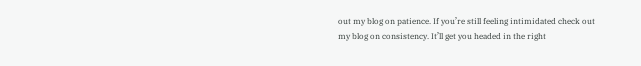out my blog on patience. If you’re still feeling intimidated check out my blog on consistency. It’ll get you headed in the right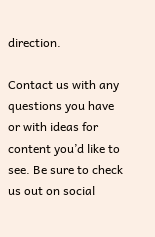direction.

Contact us with any questions you have or with ideas for content you’d like to see. Be sure to check us out on social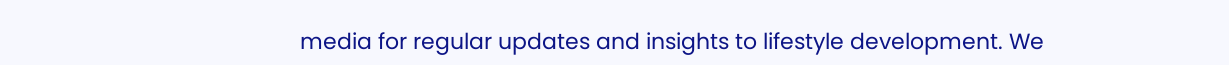media for regular updates and insights to lifestyle development. We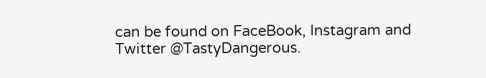can be found on FaceBook, Instagram and Twitter @TastyDangerous.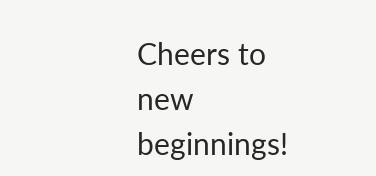Cheers to new beginnings!